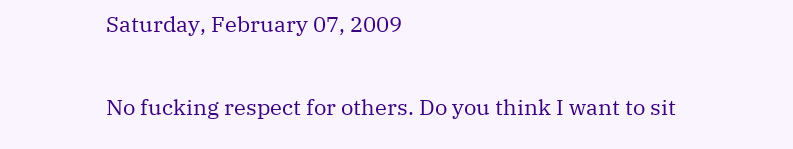Saturday, February 07, 2009

No fucking respect for others. Do you think I want to sit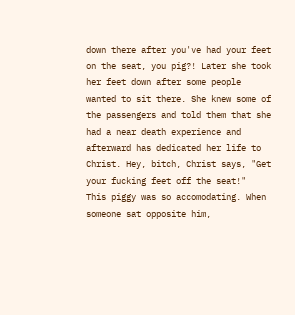down there after you've had your feet on the seat, you pig?! Later she took her feet down after some people wanted to sit there. She knew some of the passengers and told them that she had a near death experience and afterward has dedicated her life to Christ. Hey, bitch, Christ says, "Get your fucking feet off the seat!"
This piggy was so accomodating. When someone sat opposite him,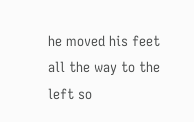he moved his feet all the way to the left so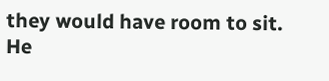they would have room to sit. He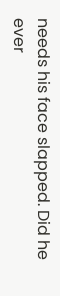needs his face slapped. Did he ever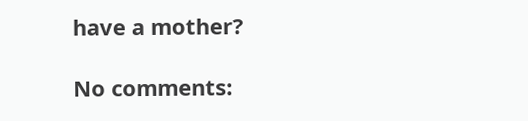have a mother?

No comments: